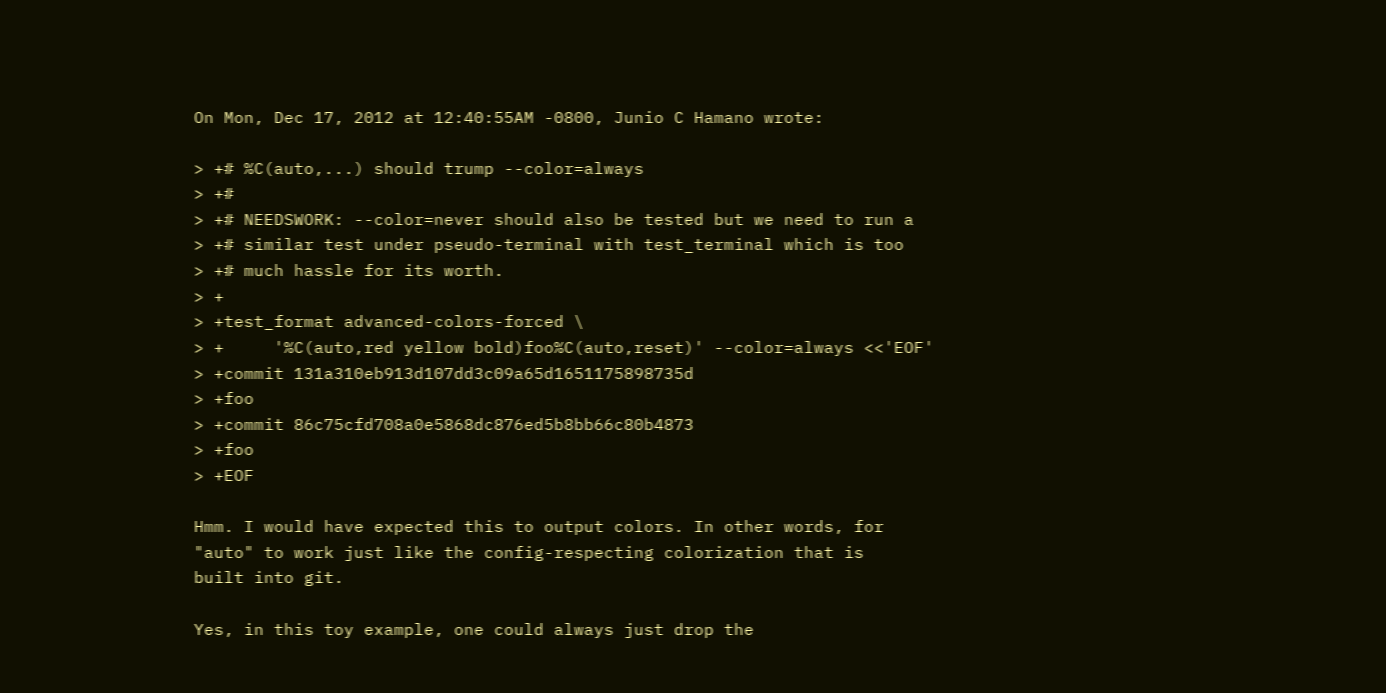On Mon, Dec 17, 2012 at 12:40:55AM -0800, Junio C Hamano wrote:

> +# %C(auto,...) should trump --color=always
> +#
> +# NEEDSWORK: --color=never should also be tested but we need to run a
> +# similar test under pseudo-terminal with test_terminal which is too
> +# much hassle for its worth.
> +
> +test_format advanced-colors-forced \
> +     '%C(auto,red yellow bold)foo%C(auto,reset)' --color=always <<'EOF'
> +commit 131a310eb913d107dd3c09a65d1651175898735d
> +foo
> +commit 86c75cfd708a0e5868dc876ed5b8bb66c80b4873
> +foo
> +EOF

Hmm. I would have expected this to output colors. In other words, for
"auto" to work just like the config-respecting colorization that is
built into git.

Yes, in this toy example, one could always just drop the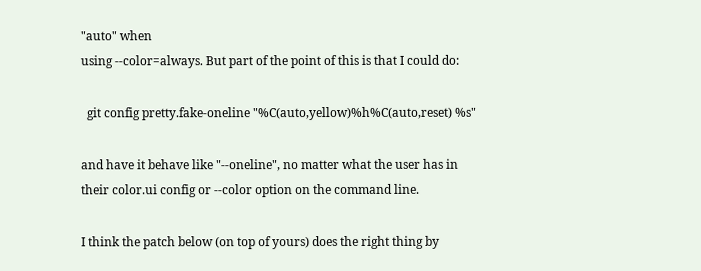"auto" when
using --color=always. But part of the point of this is that I could do:

  git config pretty.fake-oneline "%C(auto,yellow)%h%C(auto,reset) %s"

and have it behave like "--oneline", no matter what the user has in
their color.ui config or --color option on the command line.

I think the patch below (on top of yours) does the right thing by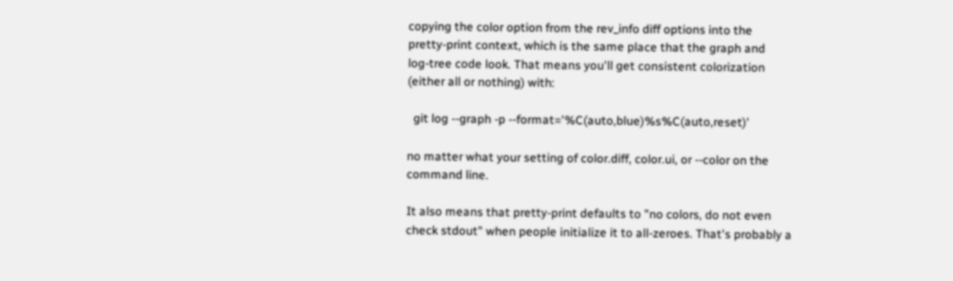copying the color option from the rev_info diff options into the
pretty-print context, which is the same place that the graph and
log-tree code look. That means you'll get consistent colorization
(either all or nothing) with:

  git log --graph -p --format='%C(auto,blue)%s%C(auto,reset)'

no matter what your setting of color.diff, color.ui, or --color on the
command line.

It also means that pretty-print defaults to "no colors, do not even
check stdout" when people initialize it to all-zeroes. That's probably a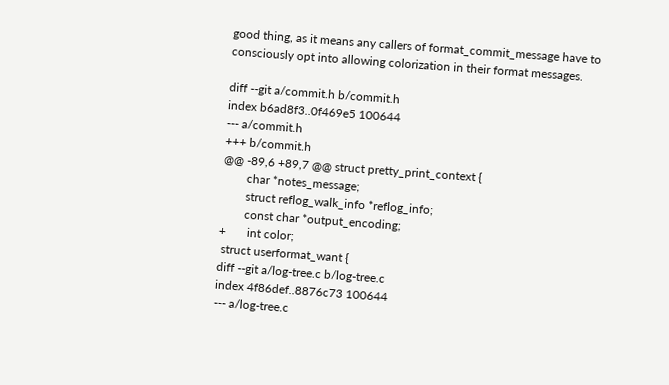good thing, as it means any callers of format_commit_message have to
consciously opt into allowing colorization in their format messages.

diff --git a/commit.h b/commit.h
index b6ad8f3..0f469e5 100644
--- a/commit.h
+++ b/commit.h
@@ -89,6 +89,7 @@ struct pretty_print_context {
        char *notes_message;
        struct reflog_walk_info *reflog_info;
        const char *output_encoding;
+       int color;
 struct userformat_want {
diff --git a/log-tree.c b/log-tree.c
index 4f86def..8876c73 100644
--- a/log-tree.c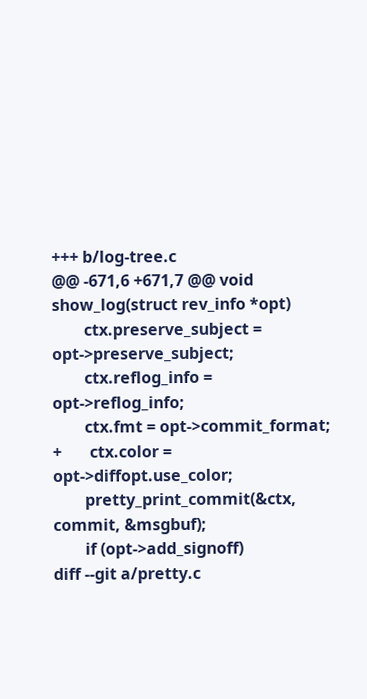+++ b/log-tree.c
@@ -671,6 +671,7 @@ void show_log(struct rev_info *opt)
        ctx.preserve_subject = opt->preserve_subject;
        ctx.reflog_info = opt->reflog_info;
        ctx.fmt = opt->commit_format;
+       ctx.color = opt->diffopt.use_color;
        pretty_print_commit(&ctx, commit, &msgbuf);
        if (opt->add_signoff)
diff --git a/pretty.c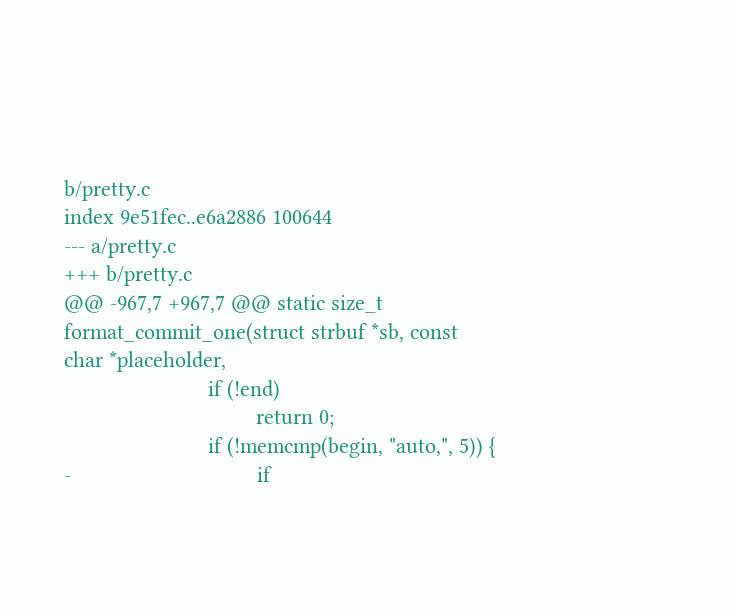b/pretty.c
index 9e51fec..e6a2886 100644
--- a/pretty.c
+++ b/pretty.c
@@ -967,7 +967,7 @@ static size_t format_commit_one(struct strbuf *sb, const
char *placeholder,
                        if (!end)
                                return 0;
                        if (!memcmp(begin, "auto,", 5)) {
-                               if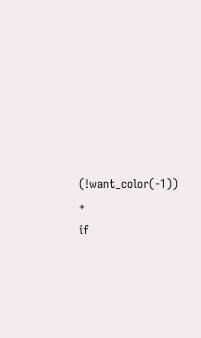(!want_color(-1))
+                               if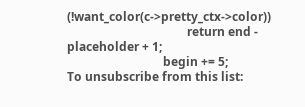(!want_color(c->pretty_ctx->color))
                                        return end - placeholder + 1;
                                begin += 5;
To unsubscribe from this list: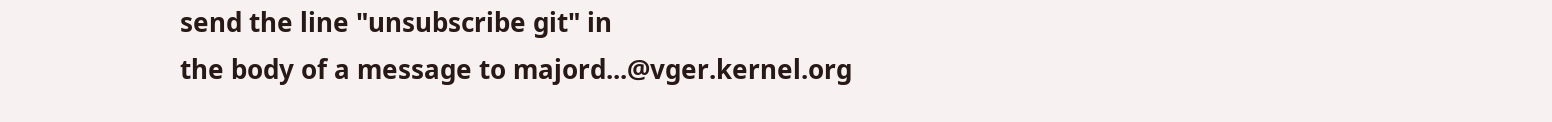send the line "unsubscribe git" in
the body of a message to majord...@vger.kernel.org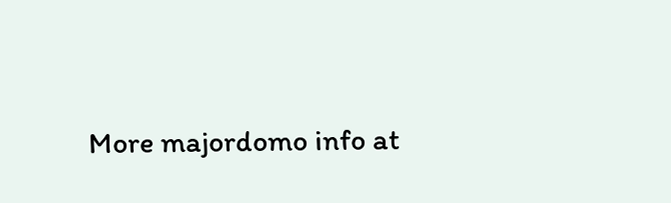More majordomo info at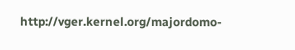http://vger.kernel.org/majordomo-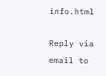info.html

Reply via email to